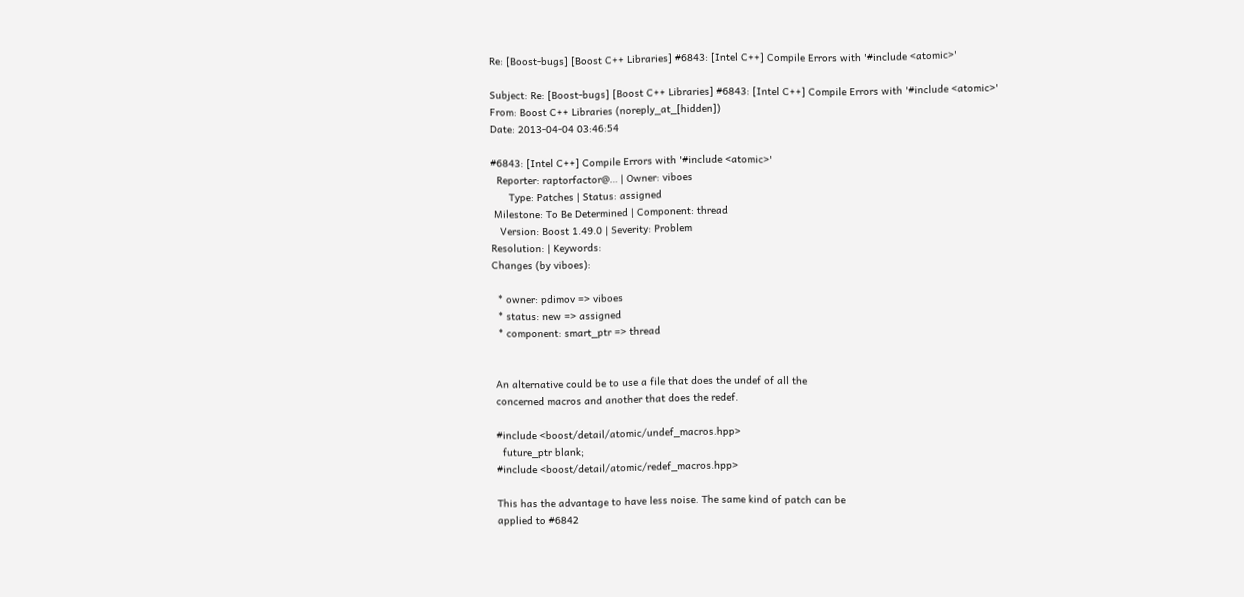Re: [Boost-bugs] [Boost C++ Libraries] #6843: [Intel C++] Compile Errors with '#include <atomic>'

Subject: Re: [Boost-bugs] [Boost C++ Libraries] #6843: [Intel C++] Compile Errors with '#include <atomic>'
From: Boost C++ Libraries (noreply_at_[hidden])
Date: 2013-04-04 03:46:54

#6843: [Intel C++] Compile Errors with '#include <atomic>'
  Reporter: raptorfactor@… | Owner: viboes
      Type: Patches | Status: assigned
 Milestone: To Be Determined | Component: thread
   Version: Boost 1.49.0 | Severity: Problem
Resolution: | Keywords:
Changes (by viboes):

  * owner: pdimov => viboes
  * status: new => assigned
  * component: smart_ptr => thread


 An alternative could be to use a file that does the undef of all the
 concerned macros and another that does the redef.

 #include <boost/detail/atomic/undef_macros.hpp>
   future_ptr blank;
 #include <boost/detail/atomic/redef_macros.hpp>

 This has the advantage to have less noise. The same kind of patch can be
 applied to #6842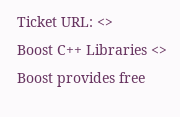Ticket URL: <>
Boost C++ Libraries <>
Boost provides free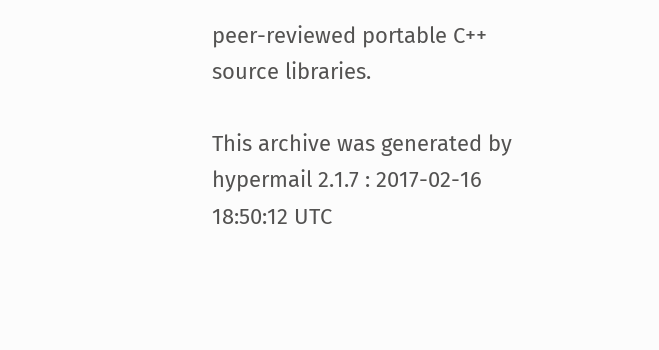peer-reviewed portable C++ source libraries.

This archive was generated by hypermail 2.1.7 : 2017-02-16 18:50:12 UTC